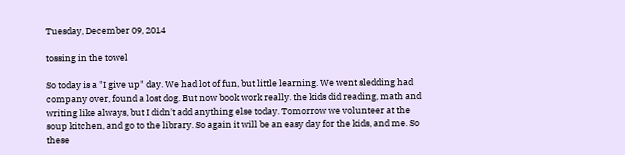Tuesday, December 09, 2014

tossing in the towel

So today is a "I give up" day. We had lot of fun, but little learning. We went sledding had company over, found a lost dog. But now book work really. the kids did reading, math and writing like always, but I didn't add anything else today. Tomorrow we volunteer at the soup kitchen, and go to the library. So again it will be an easy day for the kids, and me. So these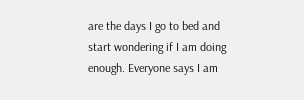are the days I go to bed and start wondering if I am doing enough. Everyone says I am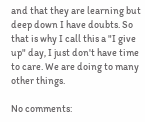and that they are learning but deep down I have doubts. So that is why I call this a "I give up" day, I just don't have time to care. We are doing to many other things.

No comments: